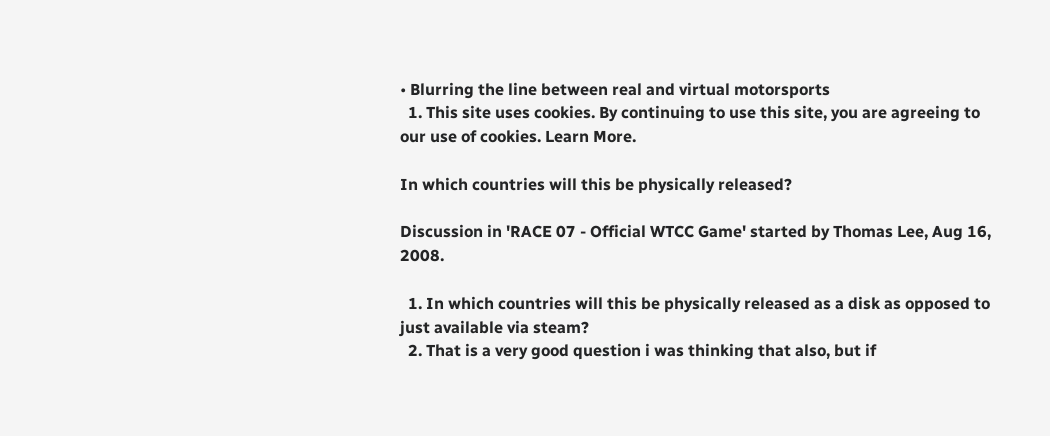• Blurring the line between real and virtual motorsports
  1. This site uses cookies. By continuing to use this site, you are agreeing to our use of cookies. Learn More.

In which countries will this be physically released?

Discussion in 'RACE 07 - Official WTCC Game' started by Thomas Lee, Aug 16, 2008.

  1. In which countries will this be physically released as a disk as opposed to just available via steam?
  2. That is a very good question i was thinking that also, but if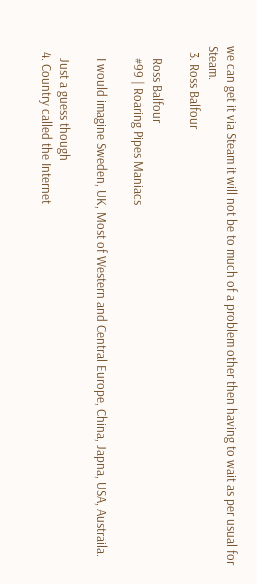we can get it via Steam it will not be to much of a problem other then having to wait as per usual for Steam.
  3. Ross Balfour

    Ross Balfour
    #99 | Roaring Pipes Maniacs

    I would imagine Sweden, UK, Most of Western and Central Europe, China, Japna, USA, Austraila.

    Just a guess though
  4. Country called the Internet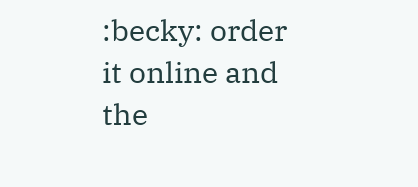:becky: order it online and the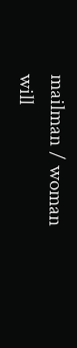mailman / woman will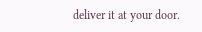deliver it at your door.